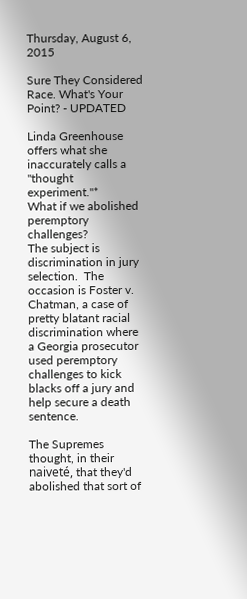Thursday, August 6, 2015

Sure They Considered Race. What's Your Point? - UPDATED

Linda Greenhouse offers what she inaccurately calls a "thought experiment."*
What if we abolished peremptory challenges?
The subject is discrimination in jury selection.  The occasion is Foster v. Chatman, a case of pretty blatant racial discrimination where a Georgia prosecutor used peremptory challenges to kick blacks off a jury and help secure a death sentence.

The Supremes thought, in their naiveté, that they'd abolished that sort of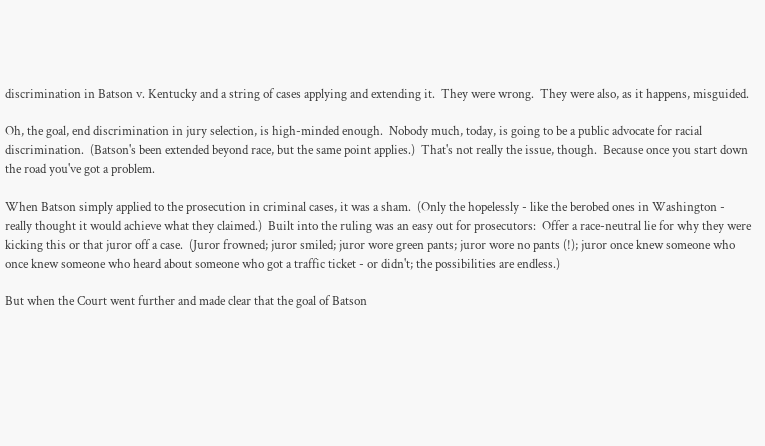discrimination in Batson v. Kentucky and a string of cases applying and extending it.  They were wrong.  They were also, as it happens, misguided.

Oh, the goal, end discrimination in jury selection, is high-minded enough.  Nobody much, today, is going to be a public advocate for racial discrimination.  (Batson's been extended beyond race, but the same point applies.)  That's not really the issue, though.  Because once you start down the road you've got a problem.

When Batson simply applied to the prosecution in criminal cases, it was a sham.  (Only the hopelessly - like the berobed ones in Washington - really thought it would achieve what they claimed.)  Built into the ruling was an easy out for prosecutors:  Offer a race-neutral lie for why they were kicking this or that juror off a case.  (Juror frowned; juror smiled; juror wore green pants; juror wore no pants (!); juror once knew someone who once knew someone who heard about someone who got a traffic ticket - or didn't; the possibilities are endless.)

But when the Court went further and made clear that the goal of Batson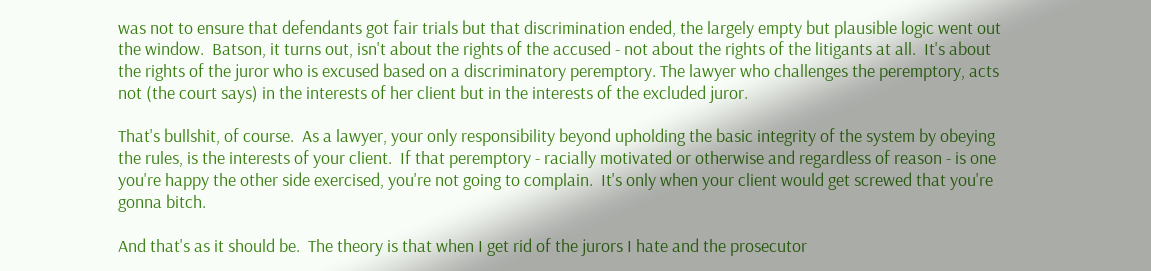was not to ensure that defendants got fair trials but that discrimination ended, the largely empty but plausible logic went out the window.  Batson, it turns out, isn't about the rights of the accused - not about the rights of the litigants at all.  It's about the rights of the juror who is excused based on a discriminatory peremptory. The lawyer who challenges the peremptory, acts not (the court says) in the interests of her client but in the interests of the excluded juror.

That's bullshit, of course.  As a lawyer, your only responsibility beyond upholding the basic integrity of the system by obeying the rules, is the interests of your client.  If that peremptory - racially motivated or otherwise and regardless of reason - is one you're happy the other side exercised, you're not going to complain.  It's only when your client would get screwed that you're gonna bitch.

And that's as it should be.  The theory is that when I get rid of the jurors I hate and the prosecutor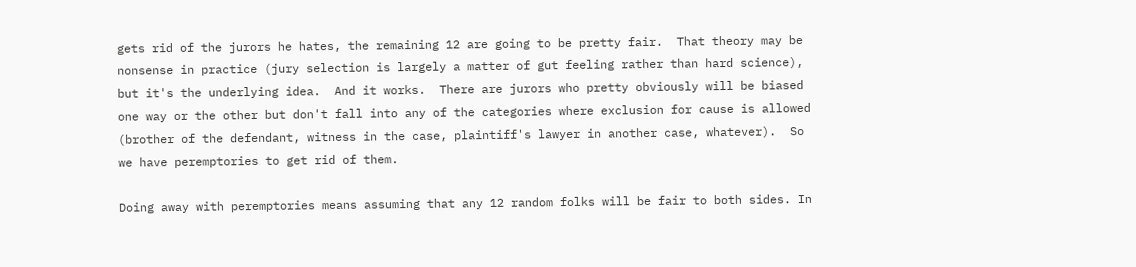gets rid of the jurors he hates, the remaining 12 are going to be pretty fair.  That theory may be nonsense in practice (jury selection is largely a matter of gut feeling rather than hard science), but it's the underlying idea.  And it works.  There are jurors who pretty obviously will be biased one way or the other but don't fall into any of the categories where exclusion for cause is allowed (brother of the defendant, witness in the case, plaintiff's lawyer in another case, whatever).  So we have peremptories to get rid of them.

Doing away with peremptories means assuming that any 12 random folks will be fair to both sides. In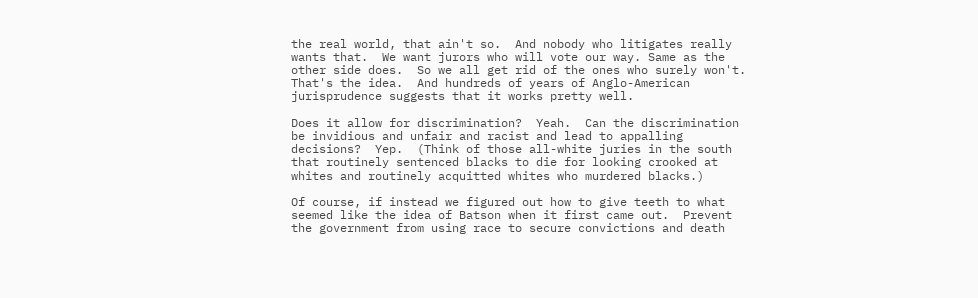the real world, that ain't so.  And nobody who litigates really wants that.  We want jurors who will vote our way. Same as the other side does.  So we all get rid of the ones who surely won't.  That's the idea.  And hundreds of years of Anglo-American jurisprudence suggests that it works pretty well.

Does it allow for discrimination?  Yeah.  Can the discrimination be invidious and unfair and racist and lead to appalling decisions?  Yep.  (Think of those all-white juries in the south that routinely sentenced blacks to die for looking crooked at whites and routinely acquitted whites who murdered blacks.)

Of course, if instead we figured out how to give teeth to what seemed like the idea of Batson when it first came out.  Prevent the government from using race to secure convictions and death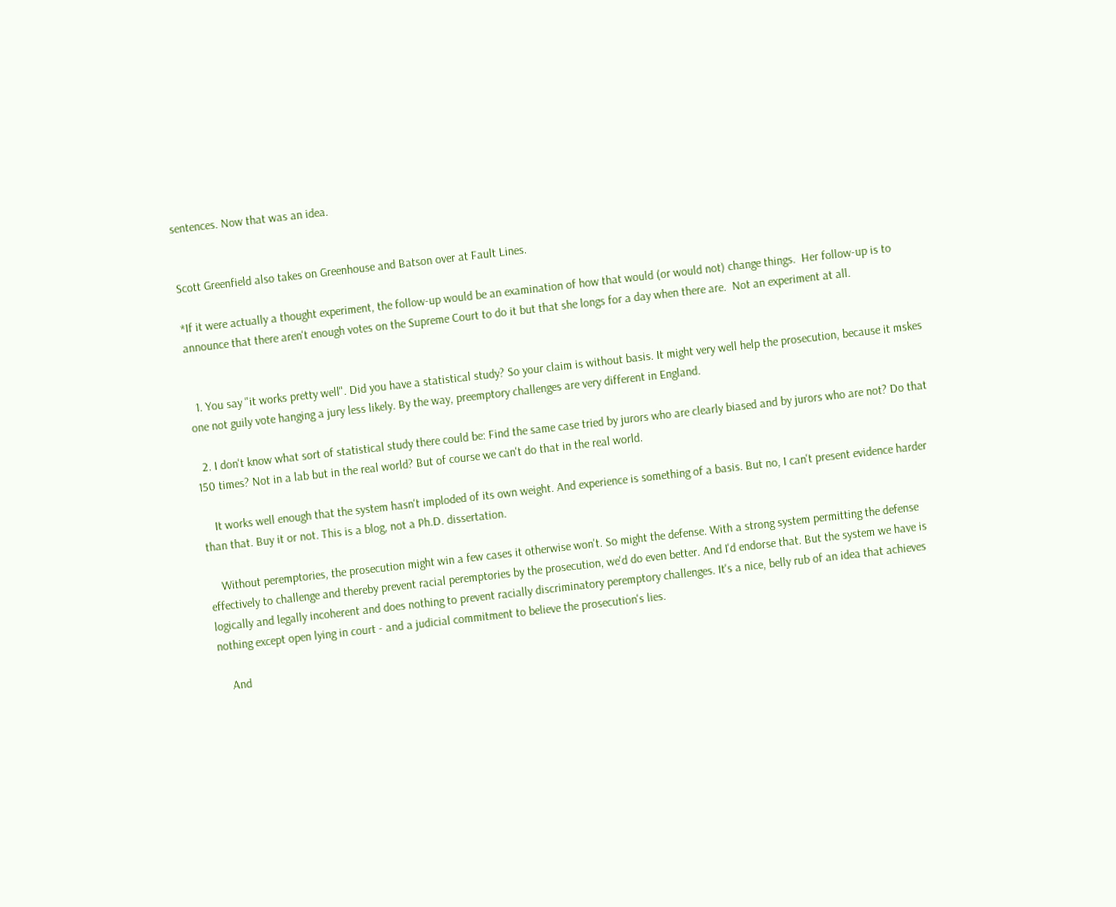sentences. Now that was an idea.


Scott Greenfield also takes on Greenhouse and Batson over at Fault Lines.

*If it were actually a thought experiment, the follow-up would be an examination of how that would (or would not) change things.  Her follow-up is to announce that there aren't enough votes on the Supreme Court to do it but that she longs for a day when there are.  Not an experiment at all.


  1. You say "it works pretty well". Did you have a statistical study? So your claim is without basis. It might very well help the prosecution, because it mskes one not guily vote hanging a jury less likely. By the way, preemptory challenges are very different in England.

  2. I don't know what sort of statistical study there could be: Find the same case tried by jurors who are clearly biased and by jurors who are not? Do that 150 times? Not in a lab but in the real world? But of course we can't do that in the real world.

    It works well enough that the system hasn't imploded of its own weight. And experience is something of a basis. But no, I can't present evidence harder than that. Buy it or not. This is a blog, not a Ph.D. dissertation.

    Without peremptories, the prosecution might win a few cases it otherwise won't. So might the defense. With a strong system permitting the defense effectively to challenge and thereby prevent racial peremptories by the prosecution, we'd do even better. And I'd endorse that. But the system we have is logically and legally incoherent and does nothing to prevent racially discriminatory peremptory challenges. It's a nice, belly rub of an idea that achieves nothing except open lying in court - and a judicial commitment to believe the prosecution's lies.

    And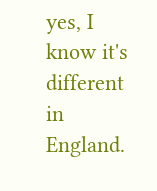yes, I know it's different in England.